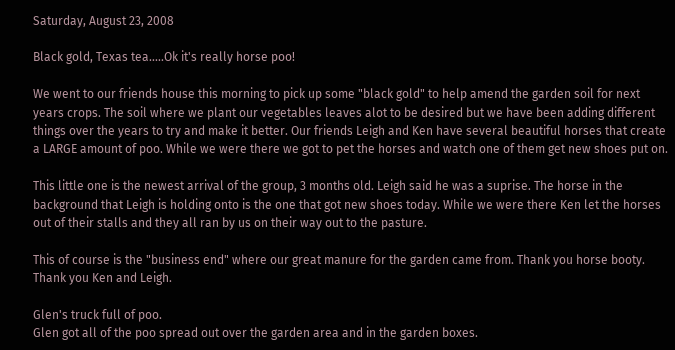Saturday, August 23, 2008

Black gold, Texas tea.....Ok it's really horse poo!

We went to our friends house this morning to pick up some "black gold" to help amend the garden soil for next years crops. The soil where we plant our vegetables leaves alot to be desired but we have been adding different things over the years to try and make it better. Our friends Leigh and Ken have several beautiful horses that create a LARGE amount of poo. While we were there we got to pet the horses and watch one of them get new shoes put on.

This little one is the newest arrival of the group, 3 months old. Leigh said he was a suprise. The horse in the background that Leigh is holding onto is the one that got new shoes today. While we were there Ken let the horses out of their stalls and they all ran by us on their way out to the pasture.

This of course is the "business end" where our great manure for the garden came from. Thank you horse booty. Thank you Ken and Leigh.

Glen's truck full of poo.
Glen got all of the poo spread out over the garden area and in the garden boxes.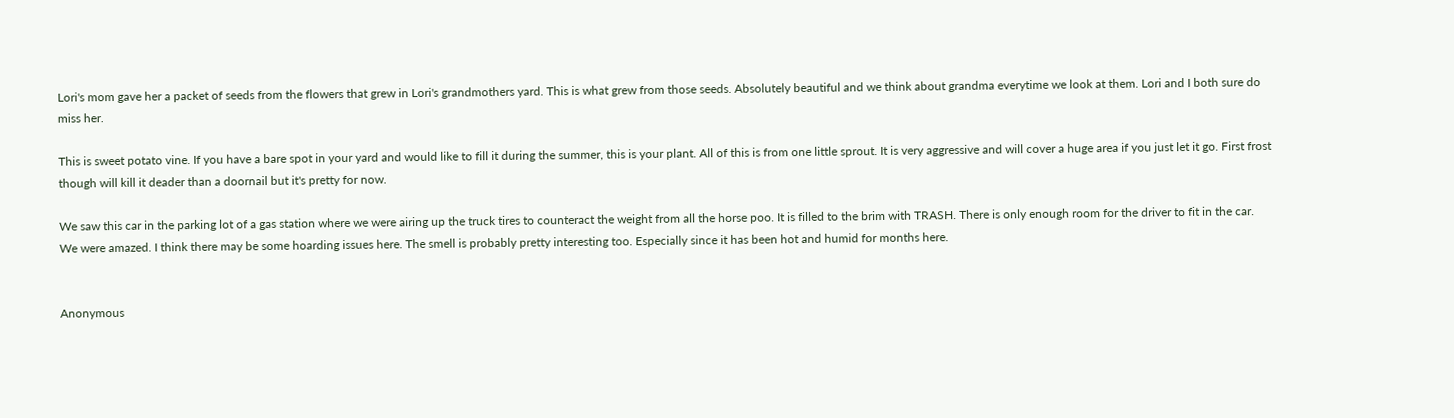Lori's mom gave her a packet of seeds from the flowers that grew in Lori's grandmothers yard. This is what grew from those seeds. Absolutely beautiful and we think about grandma everytime we look at them. Lori and I both sure do miss her.

This is sweet potato vine. If you have a bare spot in your yard and would like to fill it during the summer, this is your plant. All of this is from one little sprout. It is very aggressive and will cover a huge area if you just let it go. First frost though will kill it deader than a doornail but it's pretty for now.

We saw this car in the parking lot of a gas station where we were airing up the truck tires to counteract the weight from all the horse poo. It is filled to the brim with TRASH. There is only enough room for the driver to fit in the car. We were amazed. I think there may be some hoarding issues here. The smell is probably pretty interesting too. Especially since it has been hot and humid for months here.


Anonymous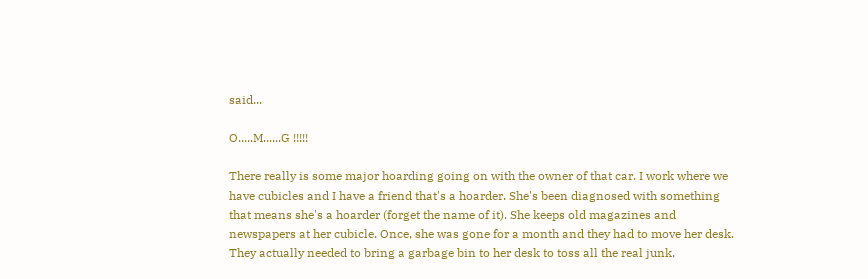said...

O.....M......G !!!!!

There really is some major hoarding going on with the owner of that car. I work where we have cubicles and I have a friend that's a hoarder. She's been diagnosed with something that means she's a hoarder (forget the name of it). She keeps old magazines and newspapers at her cubicle. Once, she was gone for a month and they had to move her desk. They actually needed to bring a garbage bin to her desk to toss all the real junk,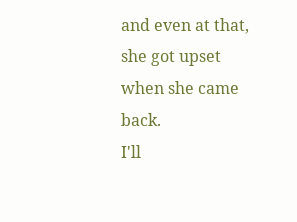and even at that, she got upset when she came back.
I'll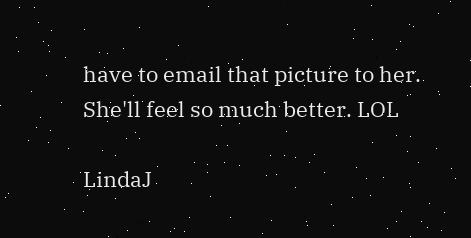have to email that picture to her. She'll feel so much better. LOL

LindaJ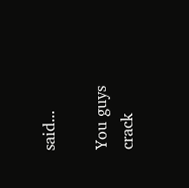said...

You guys crack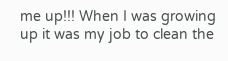me up!!! When I was growing up it was my job to clean the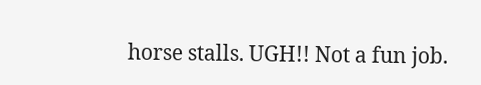horse stalls. UGH!! Not a fun job.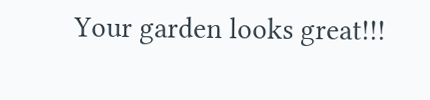Your garden looks great!!!